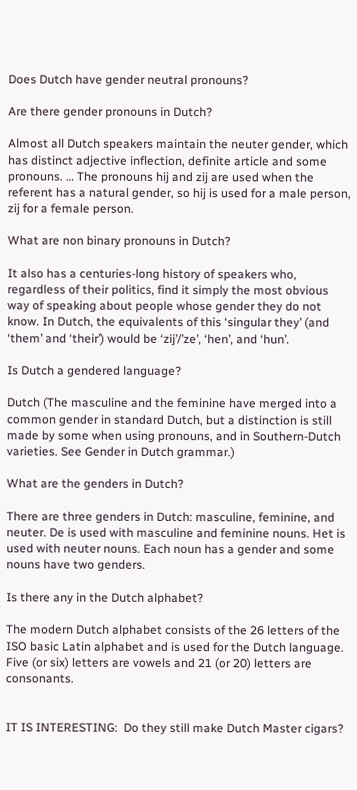Does Dutch have gender neutral pronouns?

Are there gender pronouns in Dutch?

Almost all Dutch speakers maintain the neuter gender, which has distinct adjective inflection, definite article and some pronouns. … The pronouns hij and zij are used when the referent has a natural gender, so hij is used for a male person, zij for a female person.

What are non binary pronouns in Dutch?

It also has a centuries-long history of speakers who, regardless of their politics, find it simply the most obvious way of speaking about people whose gender they do not know. In Dutch, the equivalents of this ‘singular they’ (and ‘them’ and ‘their’) would be ‘zij’/’ze’, ‘hen’, and ‘hun’.

Is Dutch a gendered language?

Dutch (The masculine and the feminine have merged into a common gender in standard Dutch, but a distinction is still made by some when using pronouns, and in Southern-Dutch varieties. See Gender in Dutch grammar.)

What are the genders in Dutch?

There are three genders in Dutch: masculine, feminine, and neuter. De is used with masculine and feminine nouns. Het is used with neuter nouns. Each noun has a gender and some nouns have two genders.

Is there any in the Dutch alphabet?

The modern Dutch alphabet consists of the 26 letters of the ISO basic Latin alphabet and is used for the Dutch language. Five (or six) letters are vowels and 21 (or 20) letters are consonants.


IT IS INTERESTING:  Do they still make Dutch Master cigars?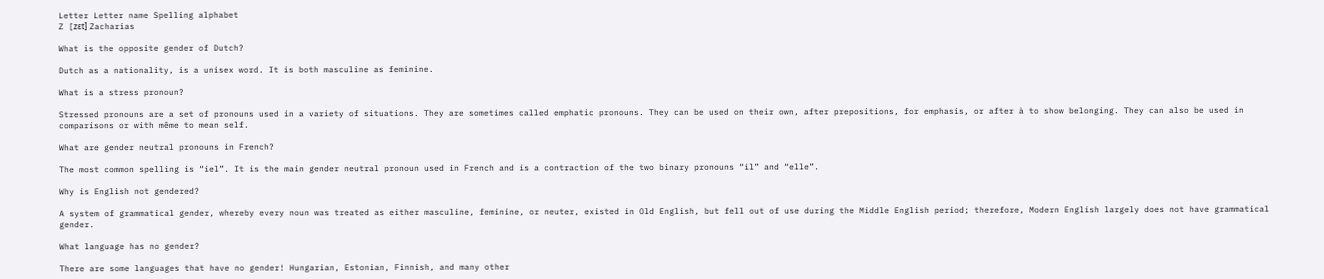Letter Letter name Spelling alphabet
Z [zɛt] Zacharias

What is the opposite gender of Dutch?

Dutch as a nationality, is a unisex word. It is both masculine as feminine.

What is a stress pronoun?

Stressed pronouns are a set of pronouns used in a variety of situations. They are sometimes called emphatic pronouns. They can be used on their own, after prepositions, for emphasis, or after à to show belonging. They can also be used in comparisons or with même to mean self.

What are gender neutral pronouns in French?

The most common spelling is “iel”. It is the main gender neutral pronoun used in French and is a contraction of the two binary pronouns “il” and “elle”.

Why is English not gendered?

A system of grammatical gender, whereby every noun was treated as either masculine, feminine, or neuter, existed in Old English, but fell out of use during the Middle English period; therefore, Modern English largely does not have grammatical gender.

What language has no gender?

There are some languages that have no gender! Hungarian, Estonian, Finnish, and many other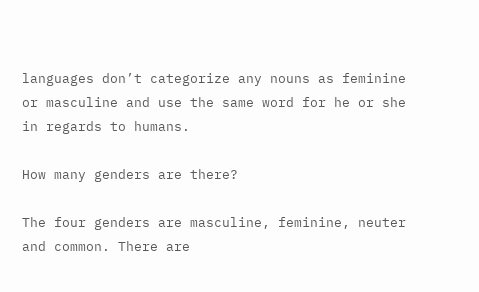languages don’t categorize any nouns as feminine or masculine and use the same word for he or she in regards to humans.

How many genders are there?

The four genders are masculine, feminine, neuter and common. There are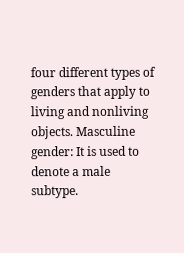four different types of genders that apply to living and nonliving objects. Masculine gender: It is used to denote a male subtype.